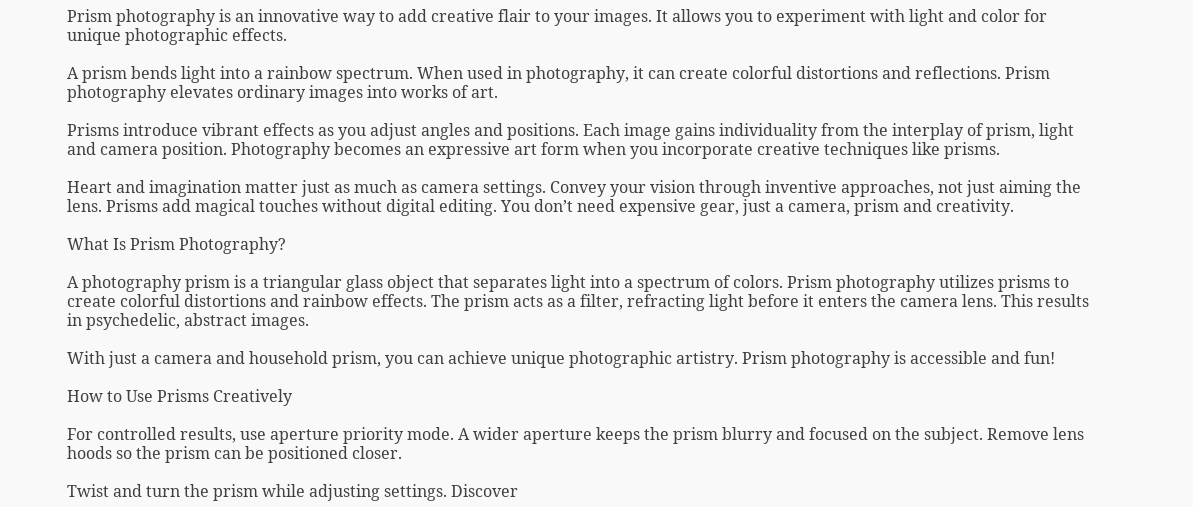Prism photography is an innovative way to add creative flair to your images. It allows you to experiment with light and color for unique photographic effects.

A prism bends light into a rainbow spectrum. When used in photography, it can create colorful distortions and reflections. Prism photography elevates ordinary images into works of art.

Prisms introduce vibrant effects as you adjust angles and positions. Each image gains individuality from the interplay of prism, light and camera position. Photography becomes an expressive art form when you incorporate creative techniques like prisms.

Heart and imagination matter just as much as camera settings. Convey your vision through inventive approaches, not just aiming the lens. Prisms add magical touches without digital editing. You don’t need expensive gear, just a camera, prism and creativity.

What Is Prism Photography?

A photography prism is a triangular glass object that separates light into a spectrum of colors. Prism photography utilizes prisms to create colorful distortions and rainbow effects. The prism acts as a filter, refracting light before it enters the camera lens. This results in psychedelic, abstract images.

With just a camera and household prism, you can achieve unique photographic artistry. Prism photography is accessible and fun!

How to Use Prisms Creatively

For controlled results, use aperture priority mode. A wider aperture keeps the prism blurry and focused on the subject. Remove lens hoods so the prism can be positioned closer.

Twist and turn the prism while adjusting settings. Discover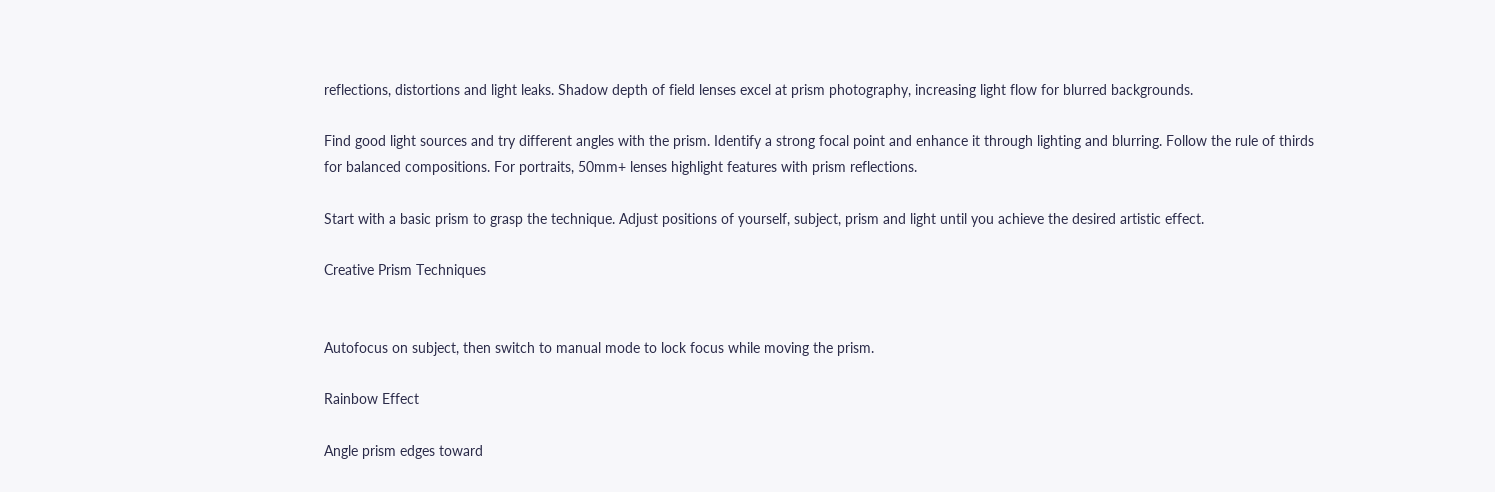reflections, distortions and light leaks. Shadow depth of field lenses excel at prism photography, increasing light flow for blurred backgrounds.

Find good light sources and try different angles with the prism. Identify a strong focal point and enhance it through lighting and blurring. Follow the rule of thirds for balanced compositions. For portraits, 50mm+ lenses highlight features with prism reflections.

Start with a basic prism to grasp the technique. Adjust positions of yourself, subject, prism and light until you achieve the desired artistic effect.

Creative Prism Techniques


Autofocus on subject, then switch to manual mode to lock focus while moving the prism.

Rainbow Effect

Angle prism edges toward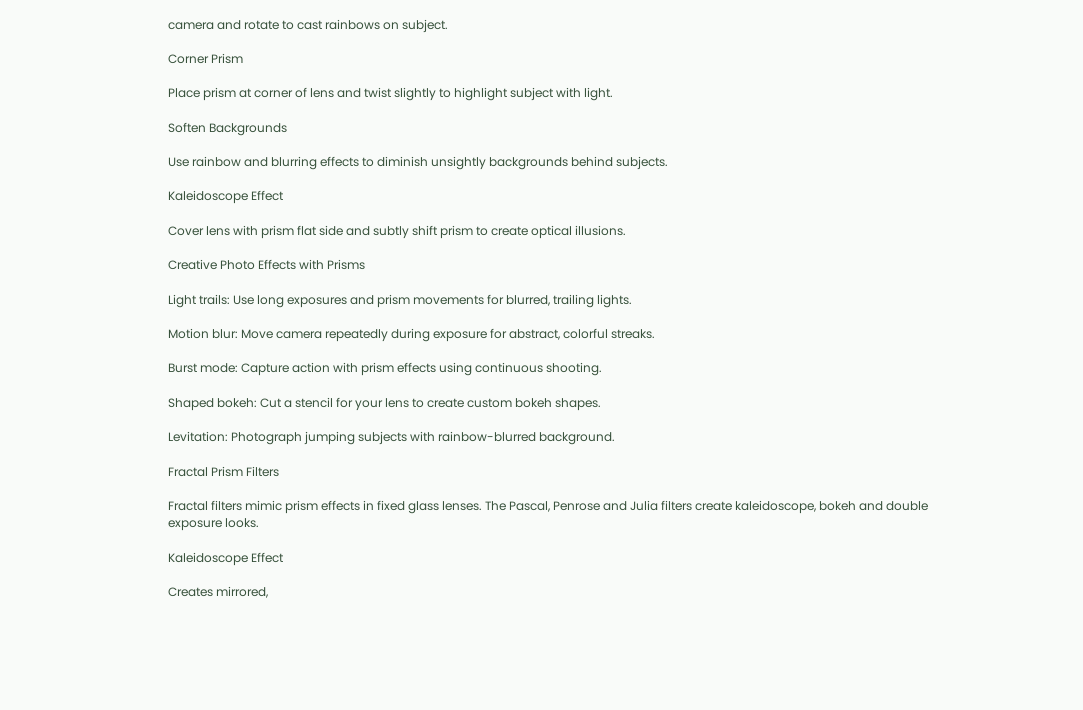camera and rotate to cast rainbows on subject.

Corner Prism

Place prism at corner of lens and twist slightly to highlight subject with light.

Soften Backgrounds

Use rainbow and blurring effects to diminish unsightly backgrounds behind subjects.

Kaleidoscope Effect

Cover lens with prism flat side and subtly shift prism to create optical illusions.

Creative Photo Effects with Prisms

Light trails: Use long exposures and prism movements for blurred, trailing lights.

Motion blur: Move camera repeatedly during exposure for abstract, colorful streaks.

Burst mode: Capture action with prism effects using continuous shooting.

Shaped bokeh: Cut a stencil for your lens to create custom bokeh shapes.

Levitation: Photograph jumping subjects with rainbow-blurred background.

Fractal Prism Filters

Fractal filters mimic prism effects in fixed glass lenses. The Pascal, Penrose and Julia filters create kaleidoscope, bokeh and double exposure looks.

Kaleidoscope Effect

Creates mirrored,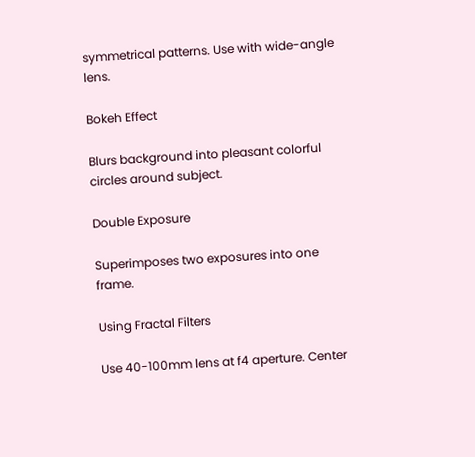symmetrical patterns. Use with wide-angle lens.

Bokeh Effect

Blurs background into pleasant colorful circles around subject.

Double Exposure

Superimposes two exposures into one frame.

Using Fractal Filters

Use 40-100mm lens at f4 aperture. Center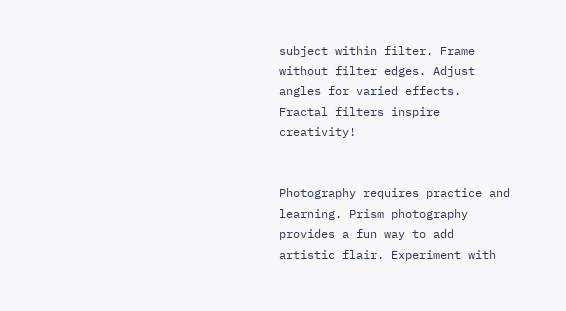subject within filter. Frame without filter edges. Adjust angles for varied effects. Fractal filters inspire creativity!


Photography requires practice and learning. Prism photography provides a fun way to add artistic flair. Experiment with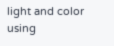light and color using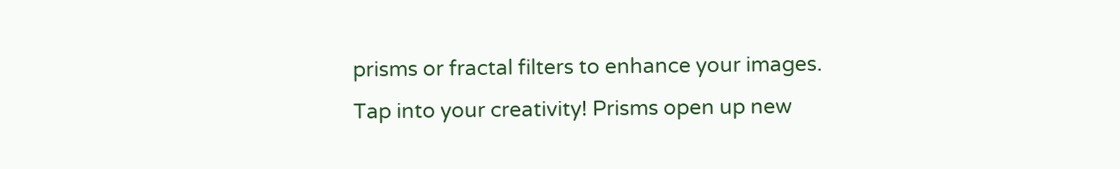prisms or fractal filters to enhance your images. Tap into your creativity! Prisms open up new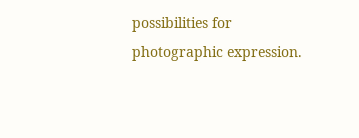possibilities for photographic expression.